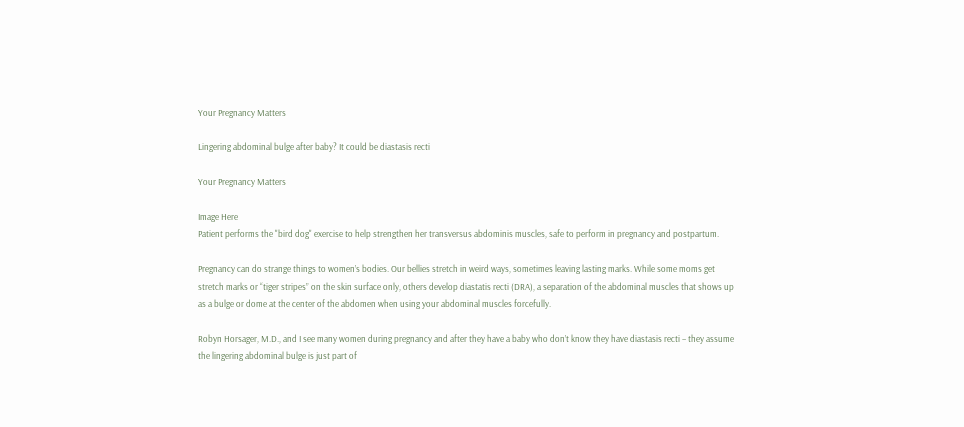Your Pregnancy Matters

Lingering abdominal bulge after baby? It could be diastasis recti

Your Pregnancy Matters

Image Here
Patient performs the "bird dog" exercise to help strengthen her transversus abdominis muscles, safe to perform in pregnancy and postpartum.

Pregnancy can do strange things to women’s bodies. Our bellies stretch in weird ways, sometimes leaving lasting marks. While some moms get stretch marks or “tiger stripes” on the skin surface only, others develop diastatis recti (DRA), a separation of the abdominal muscles that shows up as a bulge or dome at the center of the abdomen when using your abdominal muscles forcefully.

Robyn Horsager, M.D., and I see many women during pregnancy and after they have a baby who don’t know they have diastasis recti – they assume the lingering abdominal bulge is just part of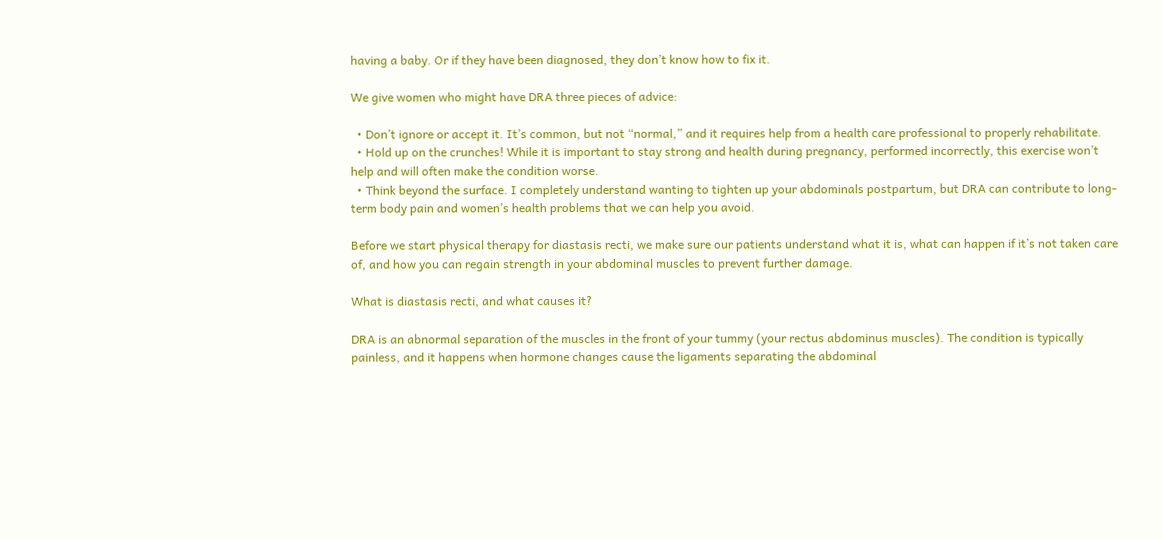having a baby. Or if they have been diagnosed, they don’t know how to fix it.

We give women who might have DRA three pieces of advice:

  • Don’t ignore or accept it. It’s common, but not “normal,” and it requires help from a health care professional to properly rehabilitate.
  • Hold up on the crunches! While it is important to stay strong and health during pregnancy, performed incorrectly, this exercise won’t help and will often make the condition worse.
  • Think beyond the surface. I completely understand wanting to tighten up your abdominals postpartum, but DRA can contribute to long-term body pain and women’s health problems that we can help you avoid.

Before we start physical therapy for diastasis recti, we make sure our patients understand what it is, what can happen if it’s not taken care of, and how you can regain strength in your abdominal muscles to prevent further damage.

What is diastasis recti, and what causes it?

DRA is an abnormal separation of the muscles in the front of your tummy (your rectus abdominus muscles). The condition is typically painless, and it happens when hormone changes cause the ligaments separating the abdominal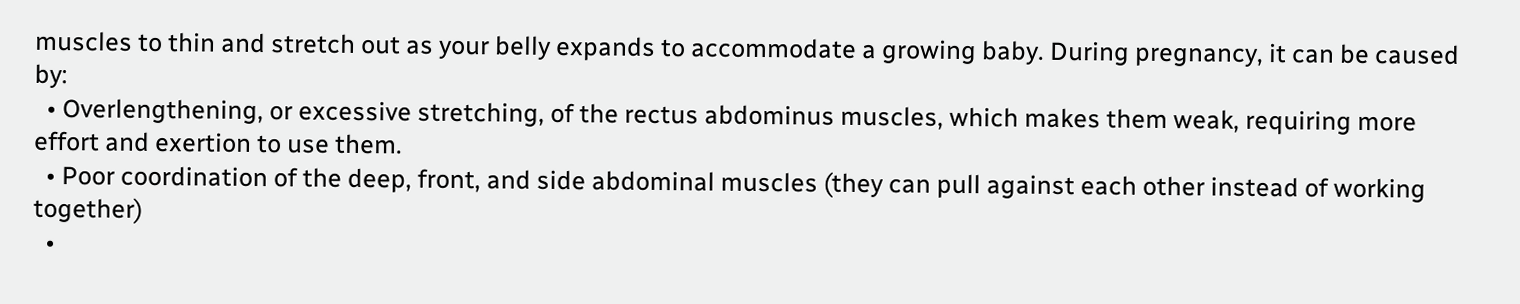muscles to thin and stretch out as your belly expands to accommodate a growing baby. During pregnancy, it can be caused by:
  • Overlengthening, or excessive stretching, of the rectus abdominus muscles, which makes them weak, requiring more effort and exertion to use them.
  • Poor coordination of the deep, front, and side abdominal muscles (they can pull against each other instead of working together)
  •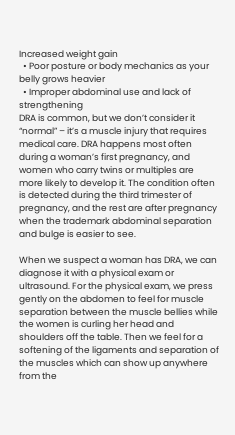Increased weight gain
  • Poor posture or body mechanics as your belly grows heavier
  • Improper abdominal use and lack of strengthening
DRA is common, but we don’t consider it “normal” – it’s a muscle injury that requires medical care. DRA happens most often during a woman’s first pregnancy, and women who carry twins or multiples are more likely to develop it. The condition often is detected during the third trimester of pregnancy, and the rest are after pregnancy when the trademark abdominal separation and bulge is easier to see.

When we suspect a woman has DRA, we can diagnose it with a physical exam or ultrasound. For the physical exam, we press gently on the abdomen to feel for muscle separation between the muscle bellies while the women is curling her head and shoulders off the table. Then we feel for a softening of the ligaments and separation of the muscles which can show up anywhere from the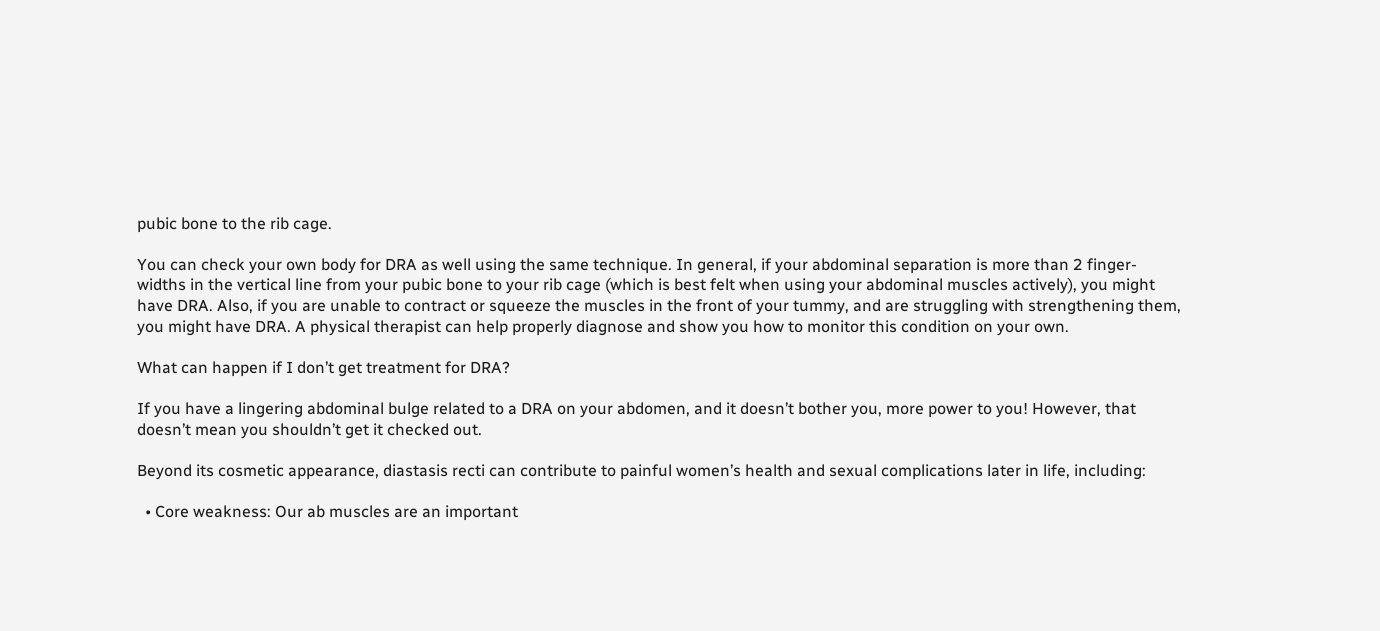pubic bone to the rib cage.

You can check your own body for DRA as well using the same technique. In general, if your abdominal separation is more than 2 finger-widths in the vertical line from your pubic bone to your rib cage (which is best felt when using your abdominal muscles actively), you might have DRA. Also, if you are unable to contract or squeeze the muscles in the front of your tummy, and are struggling with strengthening them, you might have DRA. A physical therapist can help properly diagnose and show you how to monitor this condition on your own.

What can happen if I don’t get treatment for DRA?

If you have a lingering abdominal bulge related to a DRA on your abdomen, and it doesn’t bother you, more power to you! However, that doesn’t mean you shouldn’t get it checked out.

Beyond its cosmetic appearance, diastasis recti can contribute to painful women’s health and sexual complications later in life, including:

  • Core weakness: Our ab muscles are an important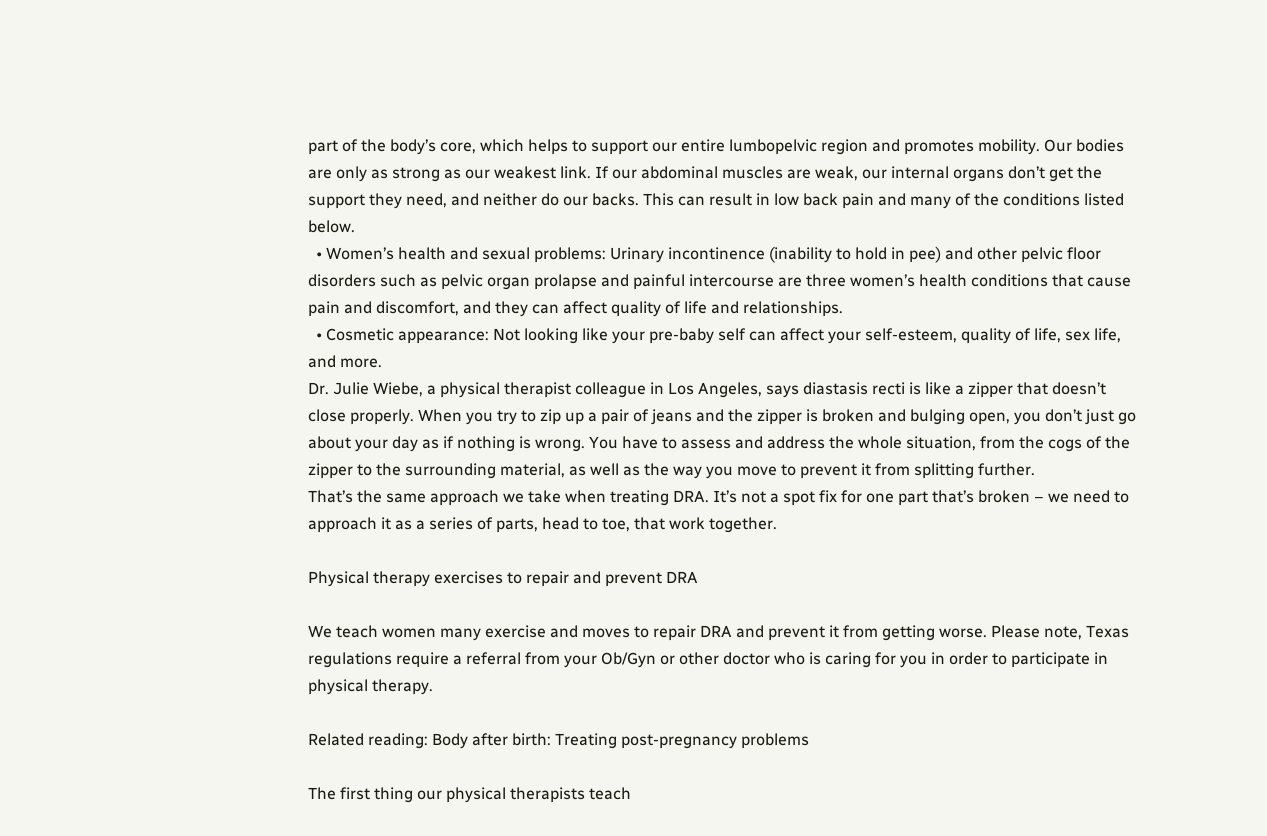part of the body’s core, which helps to support our entire lumbopelvic region and promotes mobility. Our bodies are only as strong as our weakest link. If our abdominal muscles are weak, our internal organs don’t get the support they need, and neither do our backs. This can result in low back pain and many of the conditions listed below.
  • Women’s health and sexual problems: Urinary incontinence (inability to hold in pee) and other pelvic floor disorders such as pelvic organ prolapse and painful intercourse are three women’s health conditions that cause pain and discomfort, and they can affect quality of life and relationships.
  • Cosmetic appearance: Not looking like your pre-baby self can affect your self-esteem, quality of life, sex life, and more.
Dr. Julie Wiebe, a physical therapist colleague in Los Angeles, says diastasis recti is like a zipper that doesn’t close properly. When you try to zip up a pair of jeans and the zipper is broken and bulging open, you don’t just go about your day as if nothing is wrong. You have to assess and address the whole situation, from the cogs of the zipper to the surrounding material, as well as the way you move to prevent it from splitting further.
That’s the same approach we take when treating DRA. It’s not a spot fix for one part that’s broken – we need to approach it as a series of parts, head to toe, that work together.

Physical therapy exercises to repair and prevent DRA

We teach women many exercise and moves to repair DRA and prevent it from getting worse. Please note, Texas regulations require a referral from your Ob/Gyn or other doctor who is caring for you in order to participate in physical therapy.

Related reading: Body after birth: Treating post-pregnancy problems

The first thing our physical therapists teach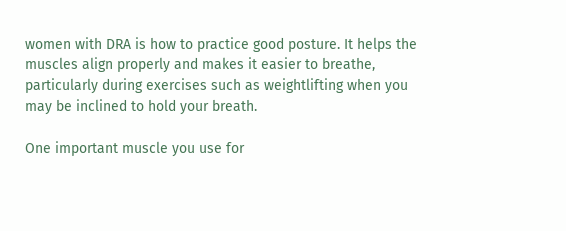women with DRA is how to practice good posture. It helps the muscles align properly and makes it easier to breathe, particularly during exercises such as weightlifting when you may be inclined to hold your breath.

One important muscle you use for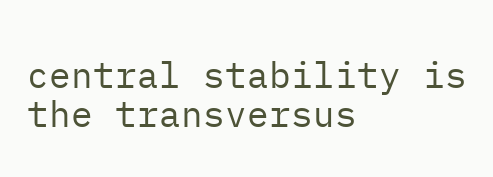central stability is the transversus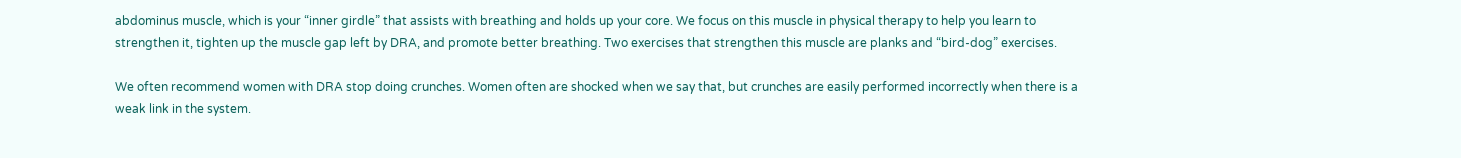abdominus muscle, which is your “inner girdle” that assists with breathing and holds up your core. We focus on this muscle in physical therapy to help you learn to strengthen it, tighten up the muscle gap left by DRA, and promote better breathing. Two exercises that strengthen this muscle are planks and “bird-dog” exercises.

We often recommend women with DRA stop doing crunches. Women often are shocked when we say that, but crunches are easily performed incorrectly when there is a weak link in the system.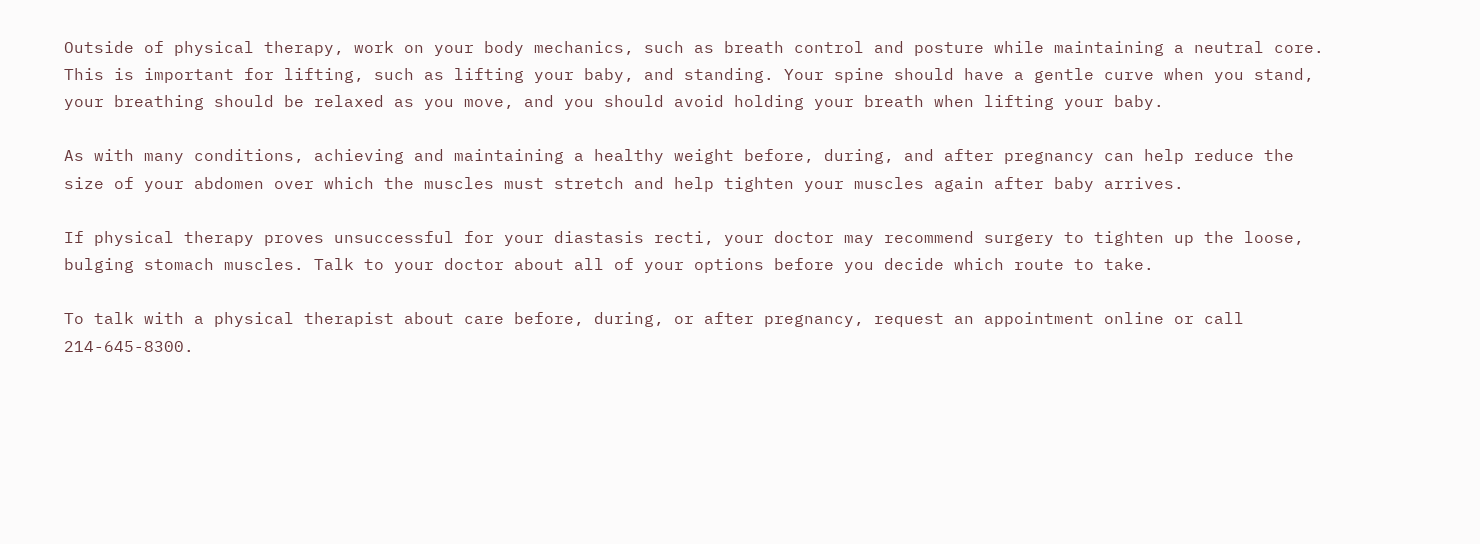Outside of physical therapy, work on your body mechanics, such as breath control and posture while maintaining a neutral core. This is important for lifting, such as lifting your baby, and standing. Your spine should have a gentle curve when you stand, your breathing should be relaxed as you move, and you should avoid holding your breath when lifting your baby.

As with many conditions, achieving and maintaining a healthy weight before, during, and after pregnancy can help reduce the size of your abdomen over which the muscles must stretch and help tighten your muscles again after baby arrives.

If physical therapy proves unsuccessful for your diastasis recti, your doctor may recommend surgery to tighten up the loose, bulging stomach muscles. Talk to your doctor about all of your options before you decide which route to take.

To talk with a physical therapist about care before, during, or after pregnancy, request an appointment online or call 214-645-8300.